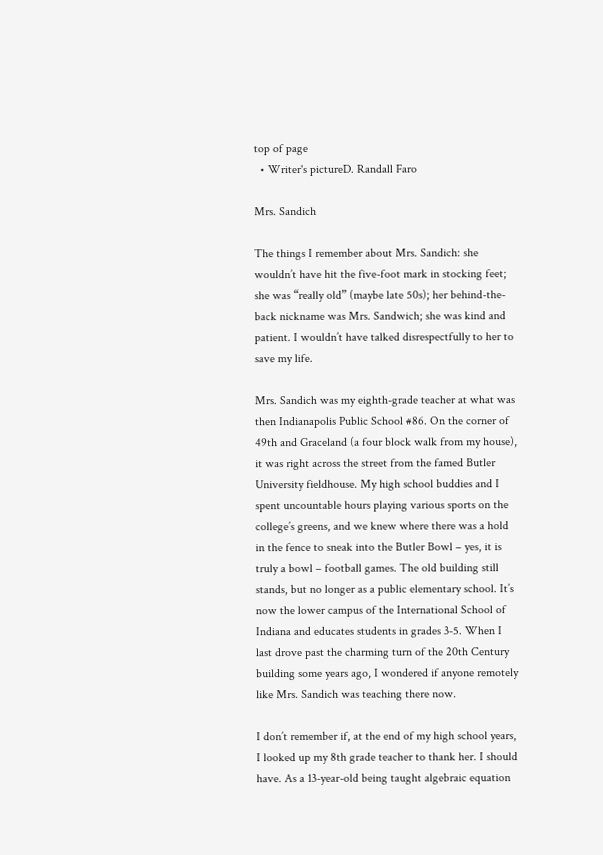top of page
  • Writer's pictureD. Randall Faro

Mrs. Sandich

The things I remember about Mrs. Sandich: she wouldn’t have hit the five-foot mark in stocking feet; she was “really old” (maybe late 50s); her behind-the-back nickname was Mrs. Sandwich; she was kind and patient. I wouldn’t have talked disrespectfully to her to save my life.

Mrs. Sandich was my eighth-grade teacher at what was then Indianapolis Public School #86. On the corner of 49th and Graceland (a four block walk from my house), it was right across the street from the famed Butler University fieldhouse. My high school buddies and I spent uncountable hours playing various sports on the college’s greens, and we knew where there was a hold in the fence to sneak into the Butler Bowl – yes, it is truly a bowl – football games. The old building still stands, but no longer as a public elementary school. It’s now the lower campus of the International School of Indiana and educates students in grades 3-5. When I last drove past the charming turn of the 20th Century building some years ago, I wondered if anyone remotely like Mrs. Sandich was teaching there now.

I don’t remember if, at the end of my high school years, I looked up my 8th grade teacher to thank her. I should have. As a 13-year-old being taught algebraic equation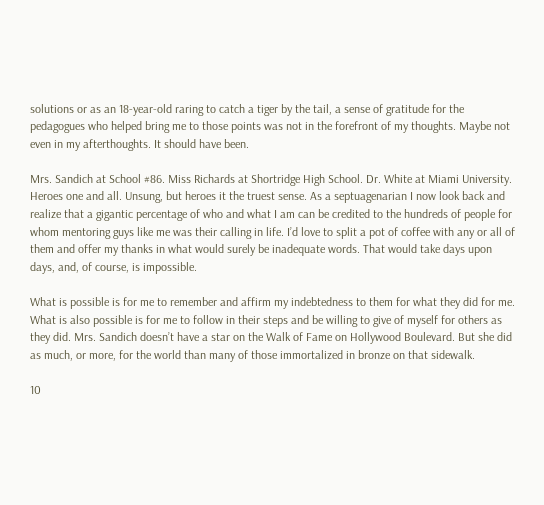solutions or as an 18-year-old raring to catch a tiger by the tail, a sense of gratitude for the pedagogues who helped bring me to those points was not in the forefront of my thoughts. Maybe not even in my afterthoughts. It should have been.

Mrs. Sandich at School #86. Miss Richards at Shortridge High School. Dr. White at Miami University. Heroes one and all. Unsung, but heroes it the truest sense. As a septuagenarian I now look back and realize that a gigantic percentage of who and what I am can be credited to the hundreds of people for whom mentoring guys like me was their calling in life. I’d love to split a pot of coffee with any or all of them and offer my thanks in what would surely be inadequate words. That would take days upon days, and, of course, is impossible.

What is possible is for me to remember and affirm my indebtedness to them for what they did for me. What is also possible is for me to follow in their steps and be willing to give of myself for others as they did. Mrs. Sandich doesn’t have a star on the Walk of Fame on Hollywood Boulevard. But she did as much, or more, for the world than many of those immortalized in bronze on that sidewalk.

10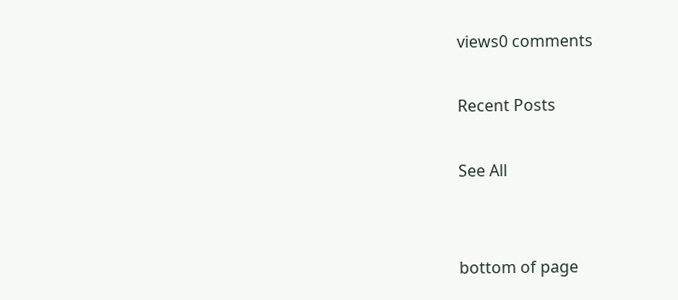views0 comments

Recent Posts

See All


bottom of page